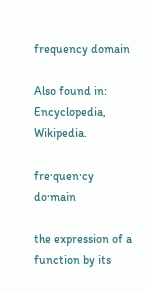frequency domain

Also found in: Encyclopedia, Wikipedia.

fre·quen·cy do·main

the expression of a function by its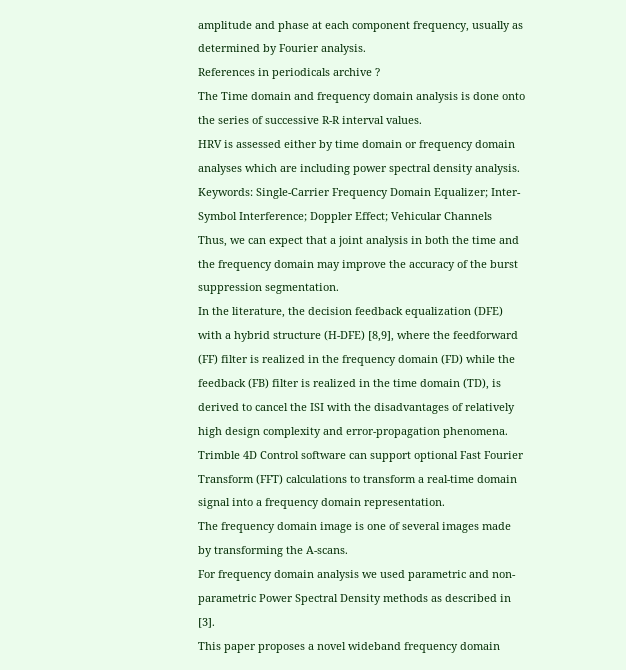amplitude and phase at each component frequency, usually as determined by Fourier analysis.
References in periodicals archive ?
The Time domain and frequency domain analysis is done onto the series of successive R-R interval values.
HRV is assessed either by time domain or frequency domain analyses which are including power spectral density analysis.
Keywords: Single-Carrier Frequency Domain Equalizer; Inter-Symbol Interference; Doppler Effect; Vehicular Channels
Thus, we can expect that a joint analysis in both the time and the frequency domain may improve the accuracy of the burst suppression segmentation.
In the literature, the decision feedback equalization (DFE) with a hybrid structure (H-DFE) [8,9], where the feedforward (FF) filter is realized in the frequency domain (FD) while the feedback (FB) filter is realized in the time domain (TD), is derived to cancel the ISI with the disadvantages of relatively high design complexity and error-propagation phenomena.
Trimble 4D Control software can support optional Fast Fourier Transform (FFT) calculations to transform a real-time domain signal into a frequency domain representation.
The frequency domain image is one of several images made by transforming the A-scans.
For frequency domain analysis we used parametric and non-parametric Power Spectral Density methods as described in [3].
This paper proposes a novel wideband frequency domain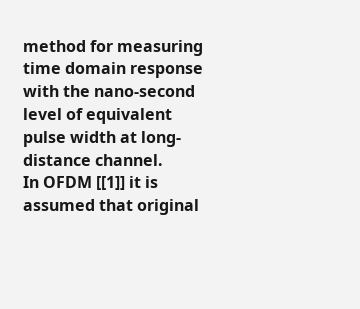method for measuring time domain response with the nano-second level of equivalent pulse width at long-distance channel.
In OFDM [[1]] it is assumed that original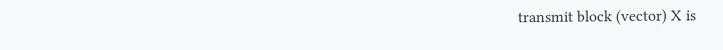transmit block (vector) X is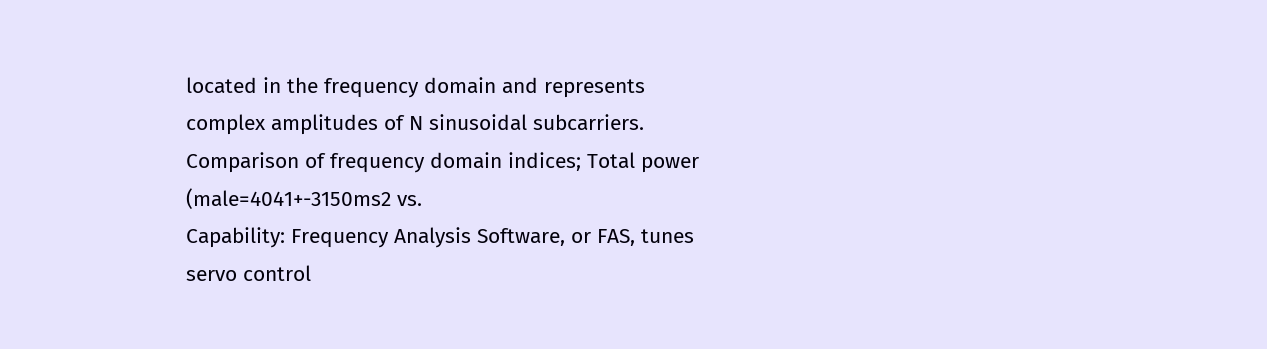located in the frequency domain and represents complex amplitudes of N sinusoidal subcarriers.
Comparison of frequency domain indices; Total power (male=4041+-3150ms2 vs.
Capability: Frequency Analysis Software, or FAS, tunes servo control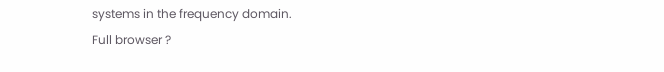systems in the frequency domain.
Full browser ?